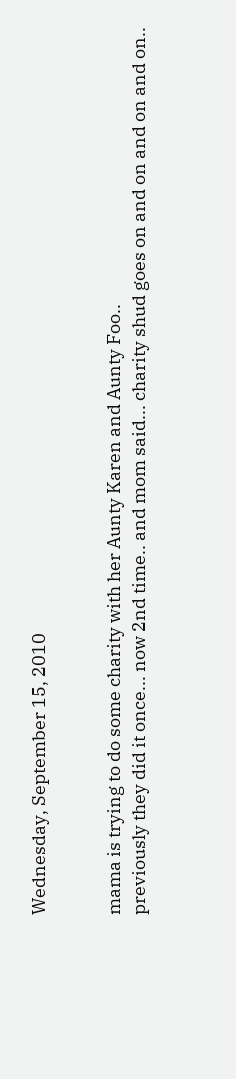Wednesday, September 15, 2010


mama is trying to do some charity with her Aunty Karen and Aunty Foo..
previously they did it once... now 2nd time.. and mom said... charity shud goes on and on and on and on..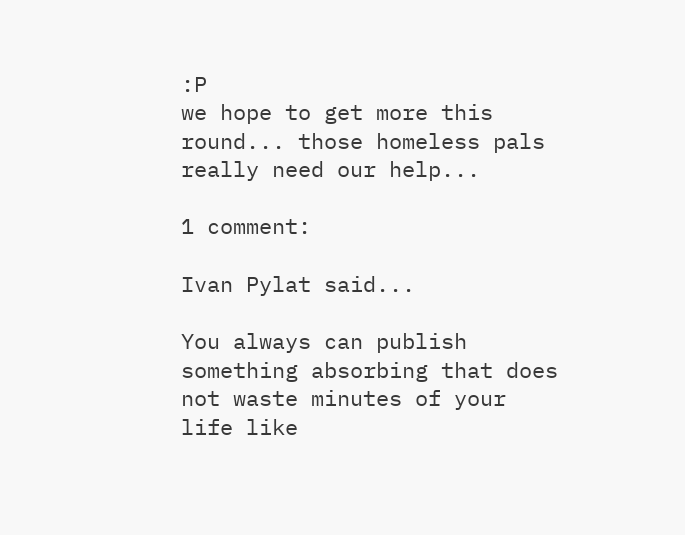:P
we hope to get more this round... those homeless pals really need our help...

1 comment:

Ivan Pylat said...

You always can publish something absorbing that does not waste minutes of your life like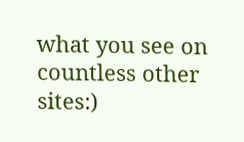what you see on countless other sites:)